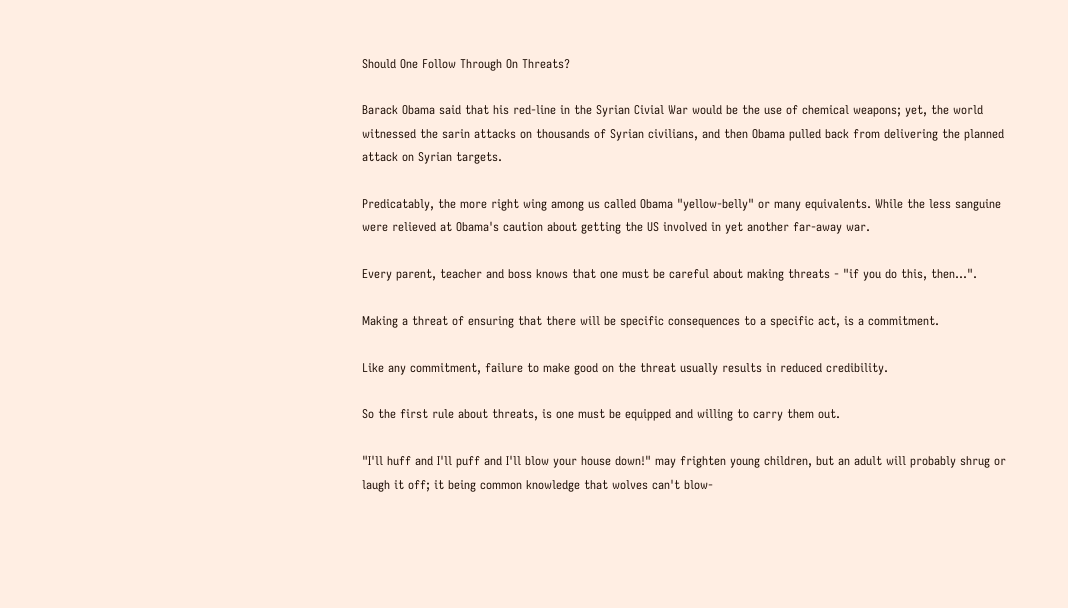Should One Follow Through On Threats?

Barack Obama said that his red-line in the Syrian Civial War would be the use of chemical weapons; yet, the world witnessed the sarin attacks on thousands of Syrian civilians, and then Obama pulled back from delivering the planned attack on Syrian targets.

Predicatably, the more right wing among us called Obama "yellow-belly" or many equivalents. While the less sanguine were relieved at Obama's caution about getting the US involved in yet another far-away war.

Every parent, teacher and boss knows that one must be careful about making threats - "if you do this, then...".

Making a threat of ensuring that there will be specific consequences to a specific act, is a commitment.

Like any commitment, failure to make good on the threat usually results in reduced credibility.

So the first rule about threats, is one must be equipped and willing to carry them out.

"I'll huff and I'll puff and I'll blow your house down!" may frighten young children, but an adult will probably shrug or laugh it off; it being common knowledge that wolves can't blow-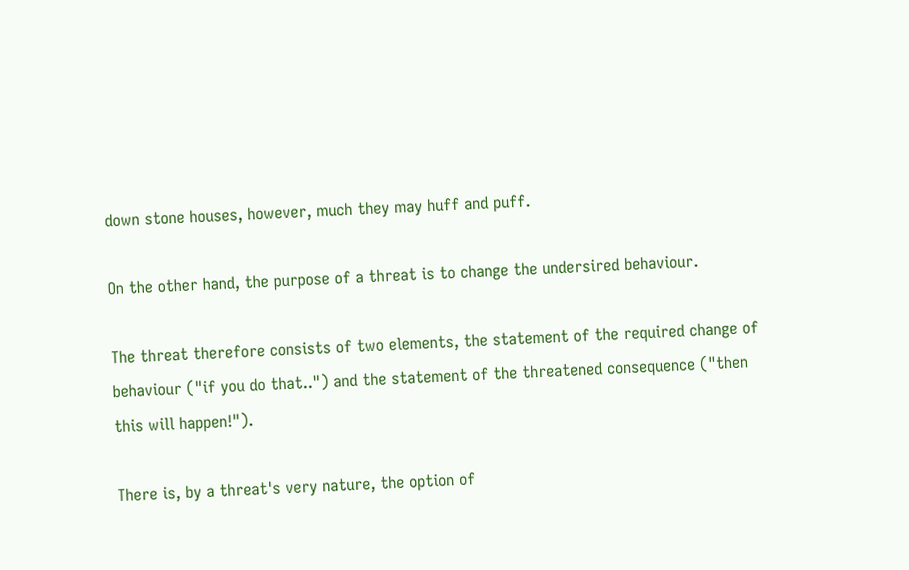down stone houses, however, much they may huff and puff.

On the other hand, the purpose of a threat is to change the undersired behaviour.

The threat therefore consists of two elements, the statement of the required change of behaviour ("if you do that..") and the statement of the threatened consequence ("then this will happen!").

There is, by a threat's very nature, the option of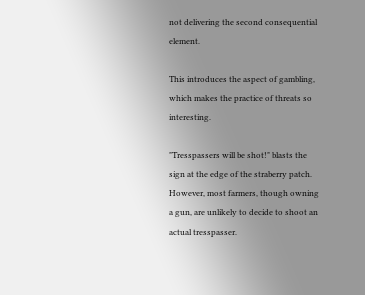not delivering the second consequential element.

This introduces the aspect of gambling, which makes the practice of threats so interesting.

"Tresspassers will be shot!" blasts the sign at the edge of the straberry patch.
However, most farmers, though owning a gun, are unlikely to decide to shoot an actual tresspasser.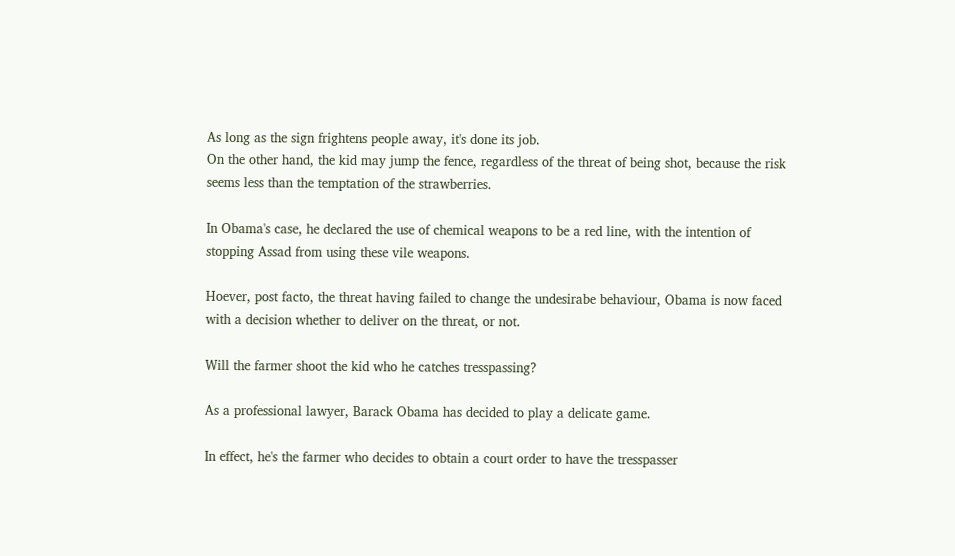As long as the sign frightens people away, it's done its job.
On the other hand, the kid may jump the fence, regardless of the threat of being shot, because the risk seems less than the temptation of the strawberries.

In Obama's case, he declared the use of chemical weapons to be a red line, with the intention of stopping Assad from using these vile weapons.

Hoever, post facto, the threat having failed to change the undesirabe behaviour, Obama is now faced with a decision whether to deliver on the threat, or not.

Will the farmer shoot the kid who he catches tresspassing?

As a professional lawyer, Barack Obama has decided to play a delicate game.

In effect, he's the farmer who decides to obtain a court order to have the tresspasser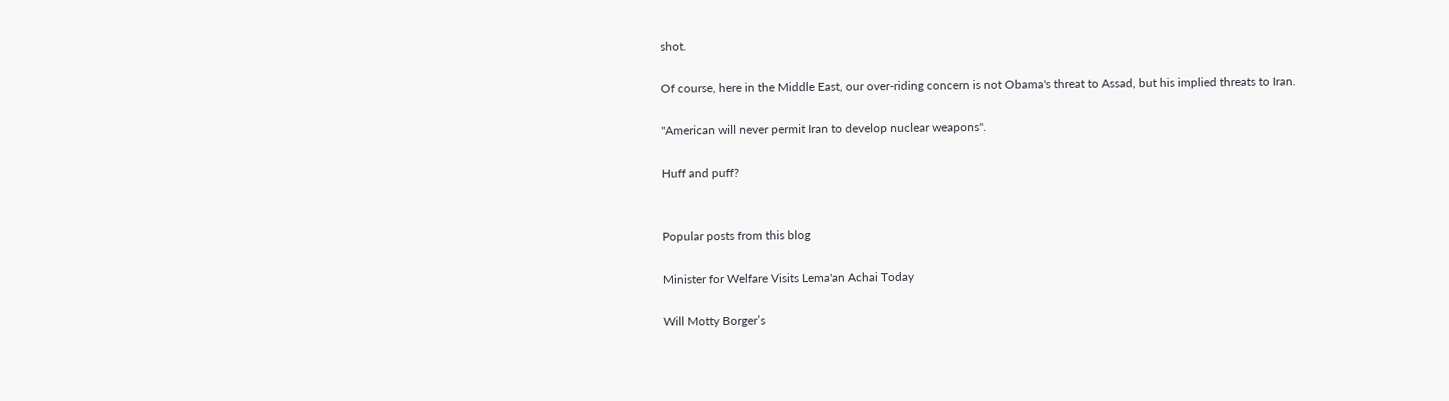shot.

Of course, here in the Middle East, our over-riding concern is not Obama's threat to Assad, but his implied threats to Iran.

"American will never permit Iran to develop nuclear weapons".

Huff and puff?


Popular posts from this blog

Minister for Welfare Visits Lema'an Achai Today

Will Motty Borger’s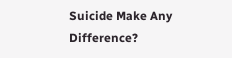Suicide Make Any Difference?